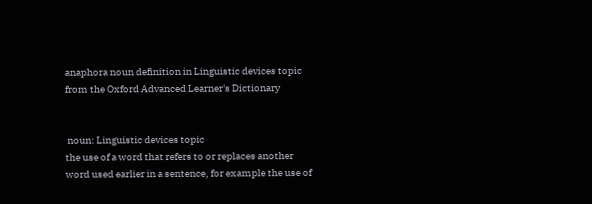anaphora noun definition in Linguistic devices topic from the Oxford Advanced Learner's Dictionary


 noun: Linguistic devices topic
the use of a word that refers to or replaces another word used earlier in a sentence, for example the use of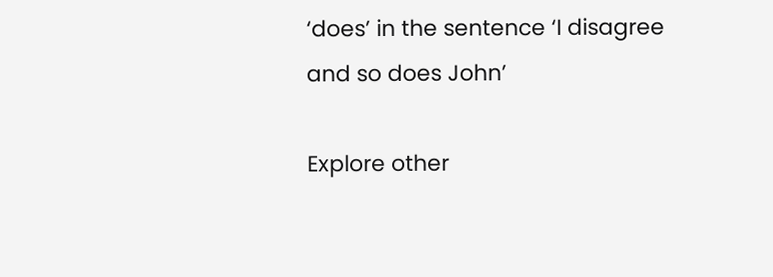‘does’ in the sentence ‘I disagree and so does John’

Explore other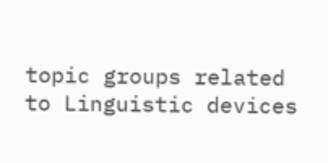topic groups related to Linguistic devices